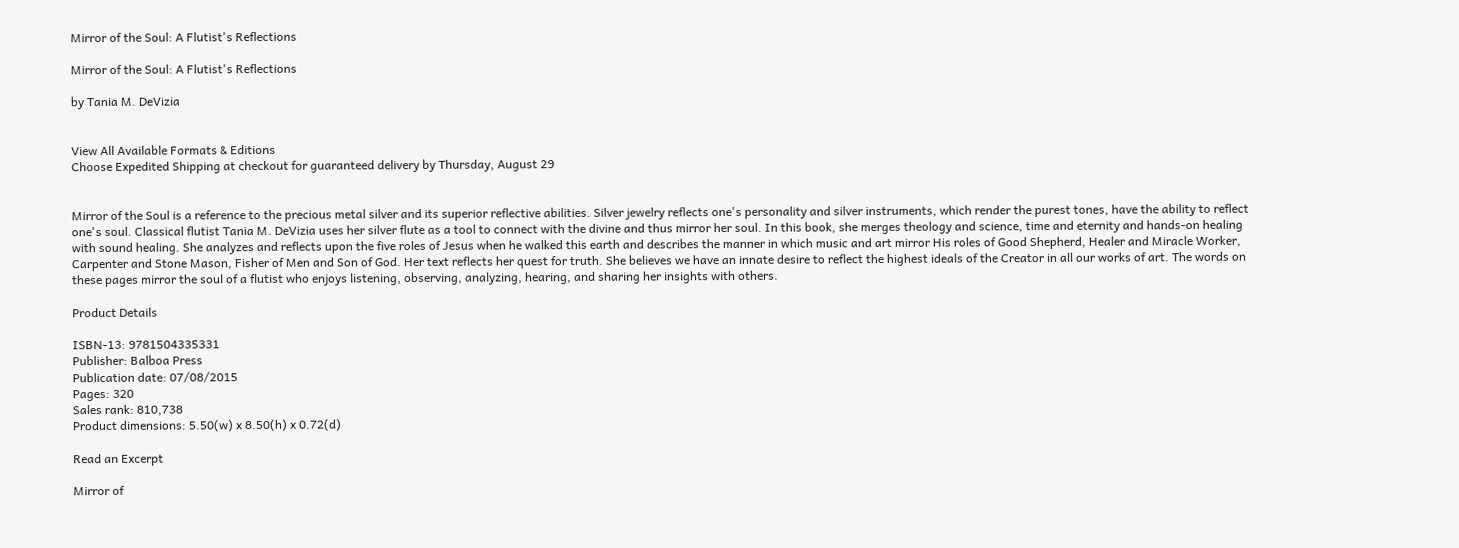Mirror of the Soul: A Flutist's Reflections

Mirror of the Soul: A Flutist's Reflections

by Tania M. DeVizia


View All Available Formats & Editions
Choose Expedited Shipping at checkout for guaranteed delivery by Thursday, August 29


Mirror of the Soul is a reference to the precious metal silver and its superior reflective abilities. Silver jewelry reflects one's personality and silver instruments, which render the purest tones, have the ability to reflect one's soul. Classical flutist Tania M. DeVizia uses her silver flute as a tool to connect with the divine and thus mirror her soul. In this book, she merges theology and science, time and eternity and hands-on healing with sound healing. She analyzes and reflects upon the five roles of Jesus when he walked this earth and describes the manner in which music and art mirror His roles of Good Shepherd, Healer and Miracle Worker, Carpenter and Stone Mason, Fisher of Men and Son of God. Her text reflects her quest for truth. She believes we have an innate desire to reflect the highest ideals of the Creator in all our works of art. The words on these pages mirror the soul of a flutist who enjoys listening, observing, analyzing, hearing, and sharing her insights with others.

Product Details

ISBN-13: 9781504335331
Publisher: Balboa Press
Publication date: 07/08/2015
Pages: 320
Sales rank: 810,738
Product dimensions: 5.50(w) x 8.50(h) x 0.72(d)

Read an Excerpt

Mirror of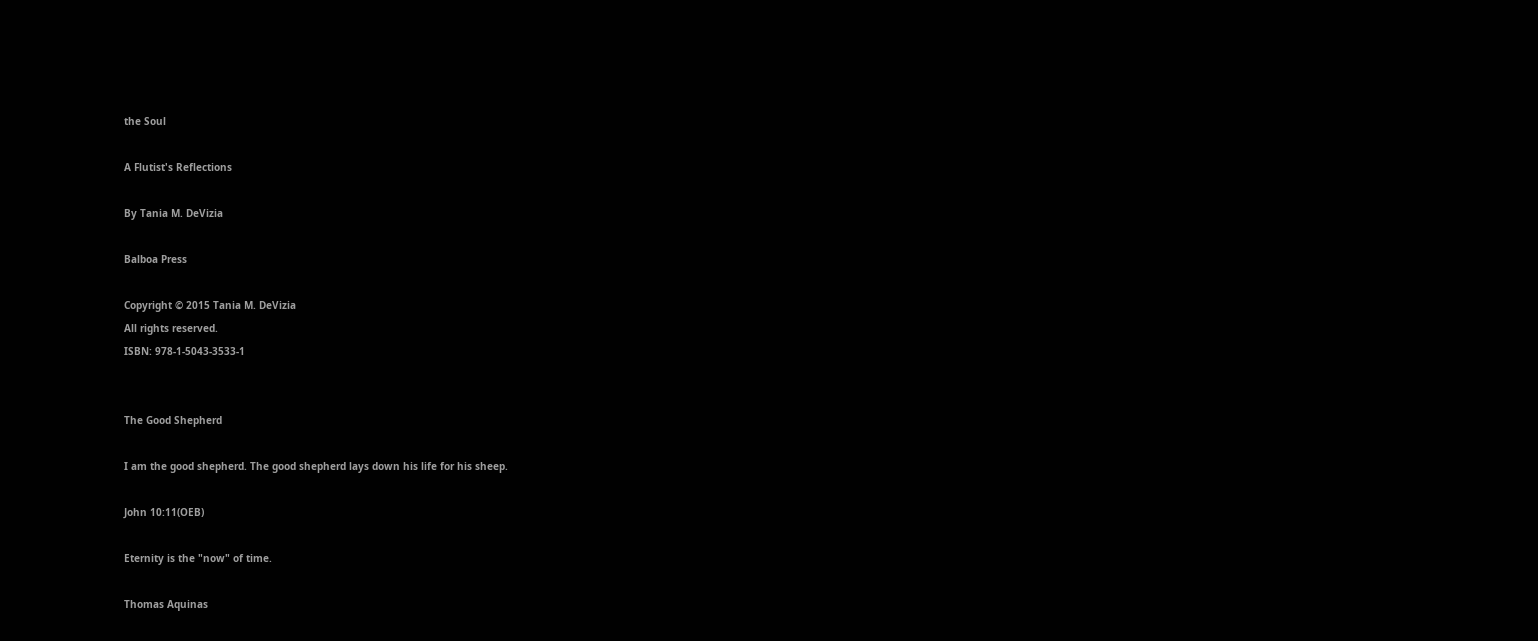the Soul

A Flutist's Reflections

By Tania M. DeVizia

Balboa Press

Copyright © 2015 Tania M. DeVizia
All rights reserved.
ISBN: 978-1-5043-3533-1


The Good Shepherd

I am the good shepherd. The good shepherd lays down his life for his sheep.

John 10:11(OEB)

Eternity is the "now" of time.

Thomas Aquinas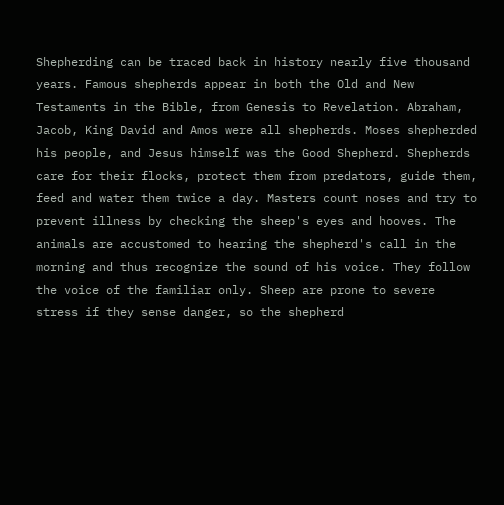Shepherding can be traced back in history nearly five thousand years. Famous shepherds appear in both the Old and New Testaments in the Bible, from Genesis to Revelation. Abraham, Jacob, King David and Amos were all shepherds. Moses shepherded his people, and Jesus himself was the Good Shepherd. Shepherds care for their flocks, protect them from predators, guide them, feed and water them twice a day. Masters count noses and try to prevent illness by checking the sheep's eyes and hooves. The animals are accustomed to hearing the shepherd's call in the morning and thus recognize the sound of his voice. They follow the voice of the familiar only. Sheep are prone to severe stress if they sense danger, so the shepherd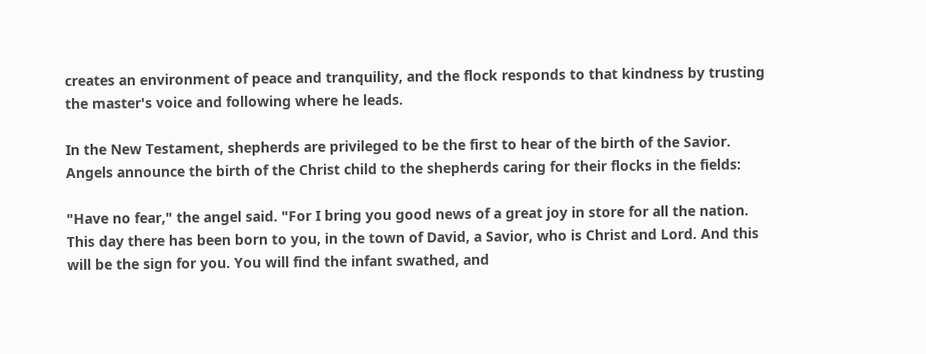creates an environment of peace and tranquility, and the flock responds to that kindness by trusting the master's voice and following where he leads.

In the New Testament, shepherds are privileged to be the first to hear of the birth of the Savior. Angels announce the birth of the Christ child to the shepherds caring for their flocks in the fields:

"Have no fear," the angel said. "For I bring you good news of a great joy in store for all the nation. This day there has been born to you, in the town of David, a Savior, who is Christ and Lord. And this will be the sign for you. You will find the infant swathed, and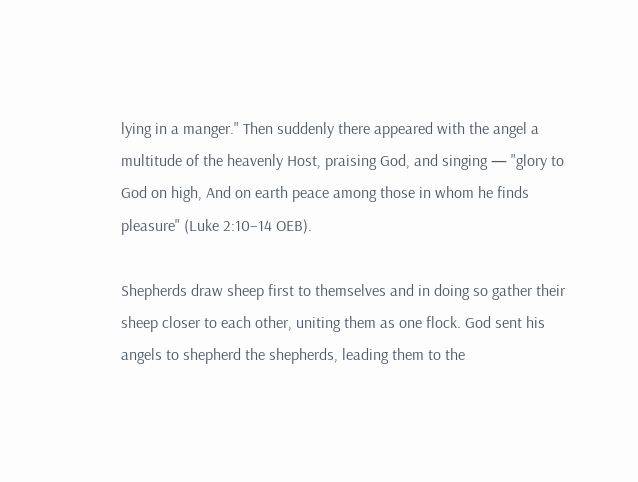lying in a manger." Then suddenly there appeared with the angel a multitude of the heavenly Host, praising God, and singing — "glory to God on high, And on earth peace among those in whom he finds pleasure" (Luke 2:10–14 OEB).

Shepherds draw sheep first to themselves and in doing so gather their sheep closer to each other, uniting them as one flock. God sent his angels to shepherd the shepherds, leading them to the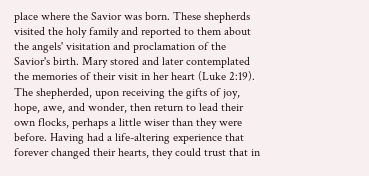place where the Savior was born. These shepherds visited the holy family and reported to them about the angels' visitation and proclamation of the Savior's birth. Mary stored and later contemplated the memories of their visit in her heart (Luke 2:19). The shepherded, upon receiving the gifts of joy, hope, awe, and wonder, then return to lead their own flocks, perhaps a little wiser than they were before. Having had a life-altering experience that forever changed their hearts, they could trust that in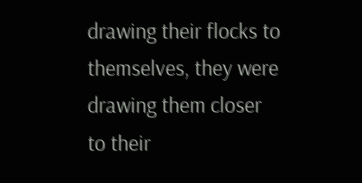drawing their flocks to themselves, they were drawing them closer to their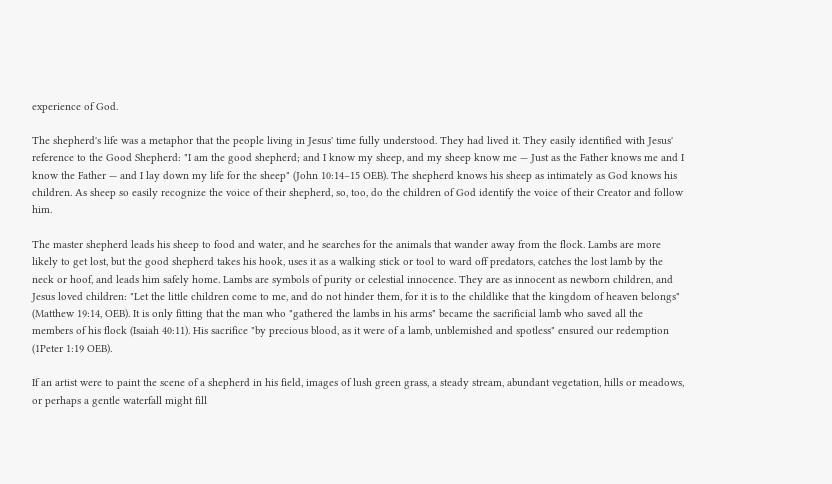experience of God.

The shepherd's life was a metaphor that the people living in Jesus' time fully understood. They had lived it. They easily identified with Jesus' reference to the Good Shepherd: "I am the good shepherd; and I know my sheep, and my sheep know me — Just as the Father knows me and I know the Father — and I lay down my life for the sheep" (John 10:14–15 OEB). The shepherd knows his sheep as intimately as God knows his children. As sheep so easily recognize the voice of their shepherd, so, too, do the children of God identify the voice of their Creator and follow him.

The master shepherd leads his sheep to food and water, and he searches for the animals that wander away from the flock. Lambs are more likely to get lost, but the good shepherd takes his hook, uses it as a walking stick or tool to ward off predators, catches the lost lamb by the neck or hoof, and leads him safely home. Lambs are symbols of purity or celestial innocence. They are as innocent as newborn children, and Jesus loved children: "Let the little children come to me, and do not hinder them, for it is to the childlike that the kingdom of heaven belongs" (Matthew 19:14, OEB). It is only fitting that the man who "gathered the lambs in his arms" became the sacrificial lamb who saved all the members of his flock (Isaiah 40:11). His sacrifice "by precious blood, as it were of a lamb, unblemished and spotless" ensured our redemption (1Peter 1:19 OEB).

If an artist were to paint the scene of a shepherd in his field, images of lush green grass, a steady stream, abundant vegetation, hills or meadows, or perhaps a gentle waterfall might fill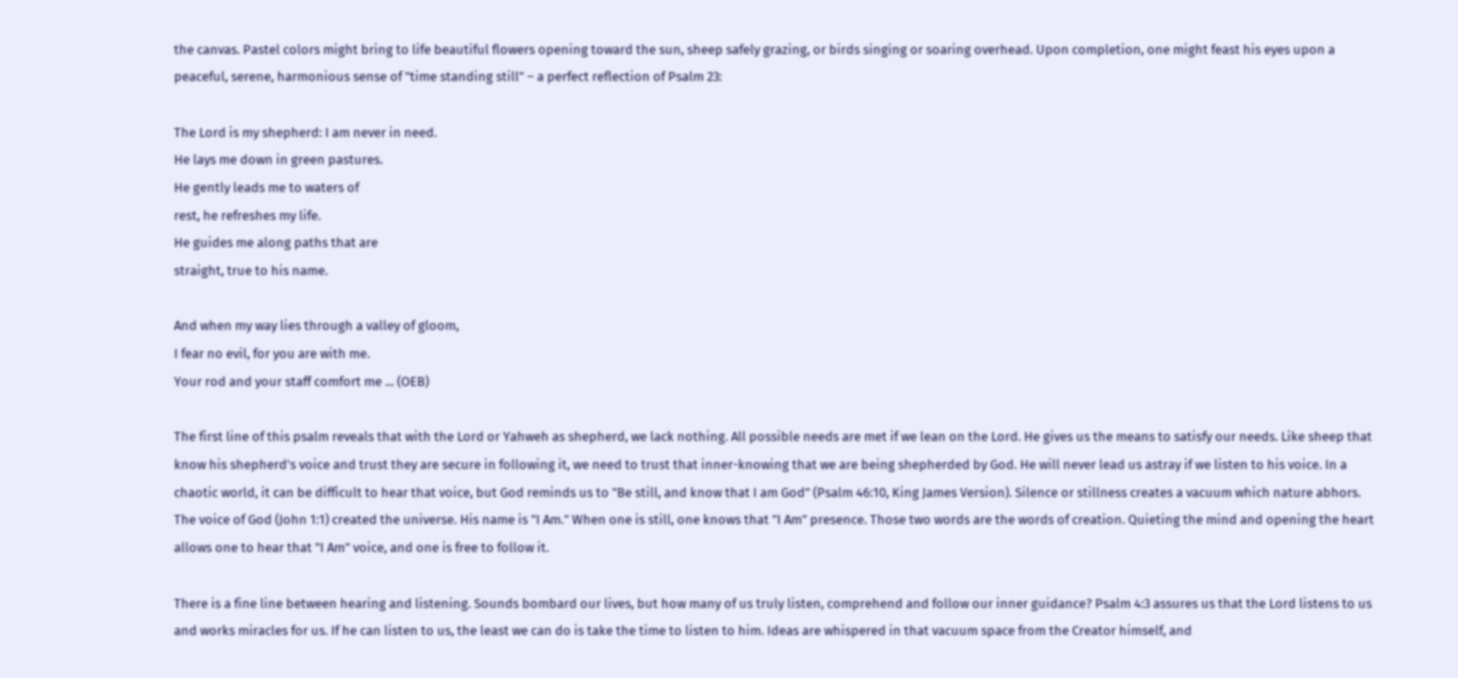the canvas. Pastel colors might bring to life beautiful flowers opening toward the sun, sheep safely grazing, or birds singing or soaring overhead. Upon completion, one might feast his eyes upon a peaceful, serene, harmonious sense of "time standing still" – a perfect reflection of Psalm 23:

The Lord is my shepherd: I am never in need.
He lays me down in green pastures.
He gently leads me to waters of
rest, he refreshes my life.
He guides me along paths that are
straight, true to his name.

And when my way lies through a valley of gloom,
I fear no evil, for you are with me.
Your rod and your staff comfort me ... (OEB)

The first line of this psalm reveals that with the Lord or Yahweh as shepherd, we lack nothing. All possible needs are met if we lean on the Lord. He gives us the means to satisfy our needs. Like sheep that know his shepherd's voice and trust they are secure in following it, we need to trust that inner-knowing that we are being shepherded by God. He will never lead us astray if we listen to his voice. In a chaotic world, it can be difficult to hear that voice, but God reminds us to "Be still, and know that I am God" (Psalm 46:10, King James Version). Silence or stillness creates a vacuum which nature abhors. The voice of God (John 1:1) created the universe. His name is "I Am." When one is still, one knows that "I Am" presence. Those two words are the words of creation. Quieting the mind and opening the heart allows one to hear that "I Am" voice, and one is free to follow it.

There is a fine line between hearing and listening. Sounds bombard our lives, but how many of us truly listen, comprehend and follow our inner guidance? Psalm 4:3 assures us that the Lord listens to us and works miracles for us. If he can listen to us, the least we can do is take the time to listen to him. Ideas are whispered in that vacuum space from the Creator himself, and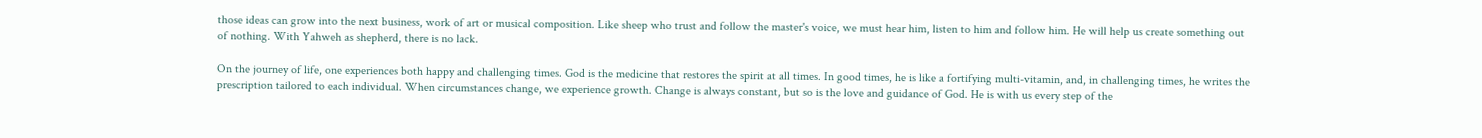those ideas can grow into the next business, work of art or musical composition. Like sheep who trust and follow the master's voice, we must hear him, listen to him and follow him. He will help us create something out of nothing. With Yahweh as shepherd, there is no lack.

On the journey of life, one experiences both happy and challenging times. God is the medicine that restores the spirit at all times. In good times, he is like a fortifying multi-vitamin, and, in challenging times, he writes the prescription tailored to each individual. When circumstances change, we experience growth. Change is always constant, but so is the love and guidance of God. He is with us every step of the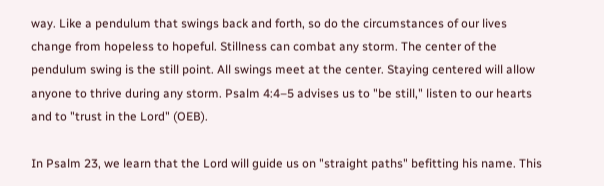way. Like a pendulum that swings back and forth, so do the circumstances of our lives change from hopeless to hopeful. Stillness can combat any storm. The center of the pendulum swing is the still point. All swings meet at the center. Staying centered will allow anyone to thrive during any storm. Psalm 4:4–5 advises us to "be still," listen to our hearts and to "trust in the Lord" (OEB).

In Psalm 23, we learn that the Lord will guide us on "straight paths" befitting his name. This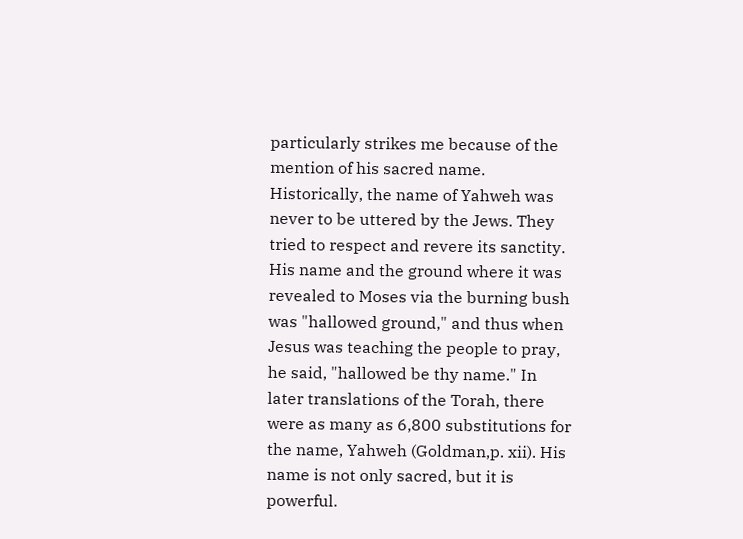particularly strikes me because of the mention of his sacred name. Historically, the name of Yahweh was never to be uttered by the Jews. They tried to respect and revere its sanctity. His name and the ground where it was revealed to Moses via the burning bush was "hallowed ground," and thus when Jesus was teaching the people to pray, he said, "hallowed be thy name." In later translations of the Torah, there were as many as 6,800 substitutions for the name, Yahweh (Goldman,p. xii). His name is not only sacred, but it is powerful.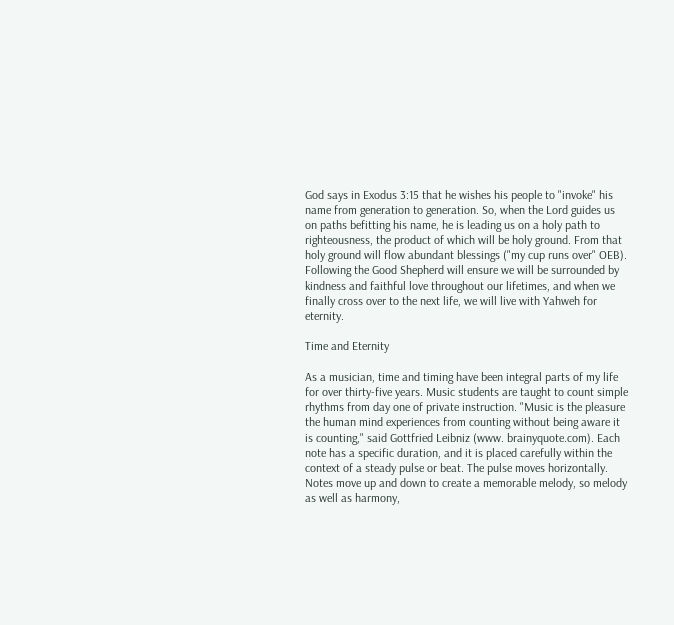God says in Exodus 3:15 that he wishes his people to "invoke" his name from generation to generation. So, when the Lord guides us on paths befitting his name, he is leading us on a holy path to righteousness, the product of which will be holy ground. From that holy ground will flow abundant blessings ("my cup runs over" OEB). Following the Good Shepherd will ensure we will be surrounded by kindness and faithful love throughout our lifetimes, and when we finally cross over to the next life, we will live with Yahweh for eternity.

Time and Eternity

As a musician, time and timing have been integral parts of my life for over thirty-five years. Music students are taught to count simple rhythms from day one of private instruction. "Music is the pleasure the human mind experiences from counting without being aware it is counting," said Gottfried Leibniz (www. brainyquote.com). Each note has a specific duration, and it is placed carefully within the context of a steady pulse or beat. The pulse moves horizontally. Notes move up and down to create a memorable melody, so melody as well as harmony,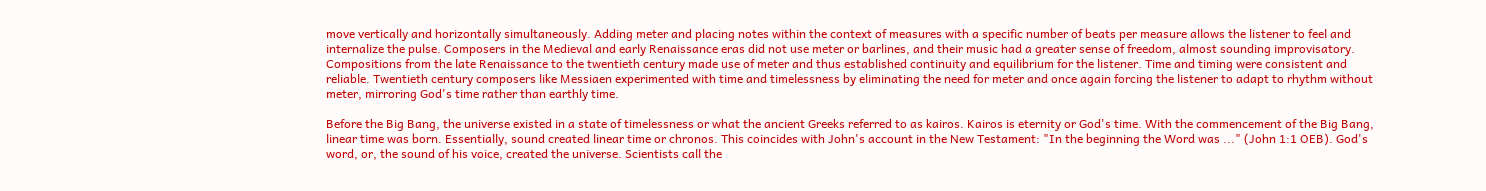move vertically and horizontally simultaneously. Adding meter and placing notes within the context of measures with a specific number of beats per measure allows the listener to feel and internalize the pulse. Composers in the Medieval and early Renaissance eras did not use meter or barlines, and their music had a greater sense of freedom, almost sounding improvisatory. Compositions from the late Renaissance to the twentieth century made use of meter and thus established continuity and equilibrium for the listener. Time and timing were consistent and reliable. Twentieth century composers like Messiaen experimented with time and timelessness by eliminating the need for meter and once again forcing the listener to adapt to rhythm without meter, mirroring God's time rather than earthly time.

Before the Big Bang, the universe existed in a state of timelessness or what the ancient Greeks referred to as kairos. Kairos is eternity or God's time. With the commencement of the Big Bang, linear time was born. Essentially, sound created linear time or chronos. This coincides with John's account in the New Testament: "In the beginning the Word was ..." (John 1:1 OEB). God's word, or, the sound of his voice, created the universe. Scientists call the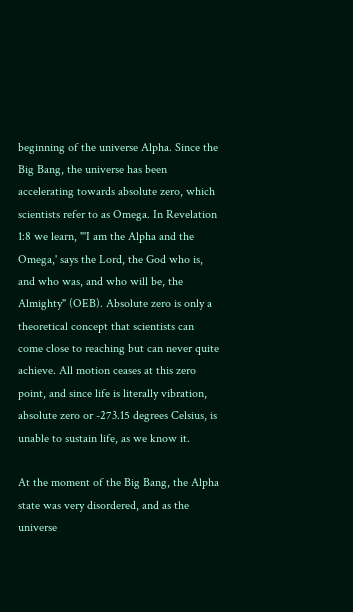beginning of the universe Alpha. Since the Big Bang, the universe has been accelerating towards absolute zero, which scientists refer to as Omega. In Revelation 1:8 we learn, "'I am the Alpha and the Omega,' says the Lord, the God who is, and who was, and who will be, the Almighty" (OEB). Absolute zero is only a theoretical concept that scientists can come close to reaching but can never quite achieve. All motion ceases at this zero point, and since life is literally vibration, absolute zero or -273.15 degrees Celsius, is unable to sustain life, as we know it.

At the moment of the Big Bang, the Alpha state was very disordered, and as the universe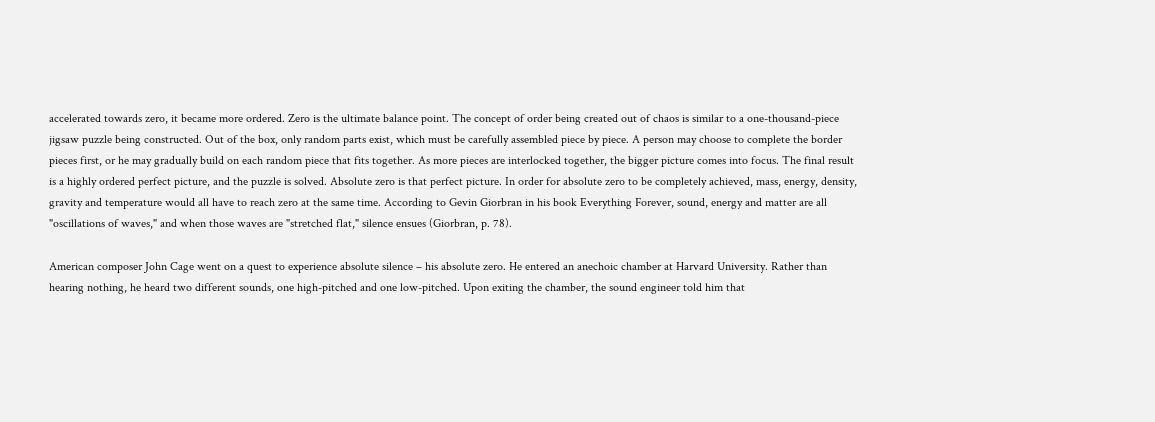accelerated towards zero, it became more ordered. Zero is the ultimate balance point. The concept of order being created out of chaos is similar to a one-thousand-piece jigsaw puzzle being constructed. Out of the box, only random parts exist, which must be carefully assembled piece by piece. A person may choose to complete the border pieces first, or he may gradually build on each random piece that fits together. As more pieces are interlocked together, the bigger picture comes into focus. The final result is a highly ordered perfect picture, and the puzzle is solved. Absolute zero is that perfect picture. In order for absolute zero to be completely achieved, mass, energy, density, gravity and temperature would all have to reach zero at the same time. According to Gevin Giorbran in his book Everything Forever, sound, energy and matter are all "oscillations of waves," and when those waves are "stretched flat," silence ensues (Giorbran, p. 78).

American composer John Cage went on a quest to experience absolute silence – his absolute zero. He entered an anechoic chamber at Harvard University. Rather than hearing nothing, he heard two different sounds, one high-pitched and one low-pitched. Upon exiting the chamber, the sound engineer told him that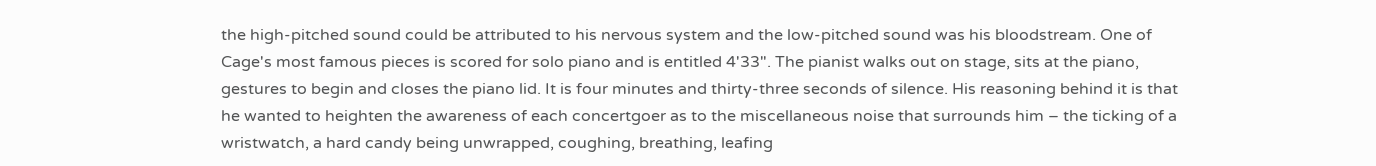the high-pitched sound could be attributed to his nervous system and the low-pitched sound was his bloodstream. One of Cage's most famous pieces is scored for solo piano and is entitled 4'33". The pianist walks out on stage, sits at the piano, gestures to begin and closes the piano lid. It is four minutes and thirty-three seconds of silence. His reasoning behind it is that he wanted to heighten the awareness of each concertgoer as to the miscellaneous noise that surrounds him – the ticking of a wristwatch, a hard candy being unwrapped, coughing, breathing, leafing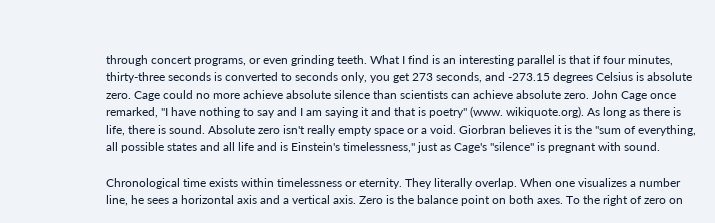through concert programs, or even grinding teeth. What I find is an interesting parallel is that if four minutes, thirty-three seconds is converted to seconds only, you get 273 seconds, and -273.15 degrees Celsius is absolute zero. Cage could no more achieve absolute silence than scientists can achieve absolute zero. John Cage once remarked, "I have nothing to say and I am saying it and that is poetry" (www. wikiquote.org). As long as there is life, there is sound. Absolute zero isn't really empty space or a void. Giorbran believes it is the "sum of everything, all possible states and all life and is Einstein's timelessness," just as Cage's "silence" is pregnant with sound.

Chronological time exists within timelessness or eternity. They literally overlap. When one visualizes a number line, he sees a horizontal axis and a vertical axis. Zero is the balance point on both axes. To the right of zero on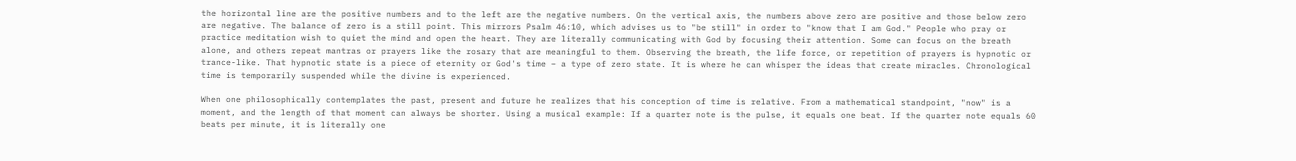the horizontal line are the positive numbers and to the left are the negative numbers. On the vertical axis, the numbers above zero are positive and those below zero are negative. The balance of zero is a still point. This mirrors Psalm 46:10, which advises us to "be still" in order to "know that I am God." People who pray or practice meditation wish to quiet the mind and open the heart. They are literally communicating with God by focusing their attention. Some can focus on the breath alone, and others repeat mantras or prayers like the rosary that are meaningful to them. Observing the breath, the life force, or repetition of prayers is hypnotic or trance-like. That hypnotic state is a piece of eternity or God's time – a type of zero state. It is where he can whisper the ideas that create miracles. Chronological time is temporarily suspended while the divine is experienced.

When one philosophically contemplates the past, present and future he realizes that his conception of time is relative. From a mathematical standpoint, "now" is a moment, and the length of that moment can always be shorter. Using a musical example: If a quarter note is the pulse, it equals one beat. If the quarter note equals 60 beats per minute, it is literally one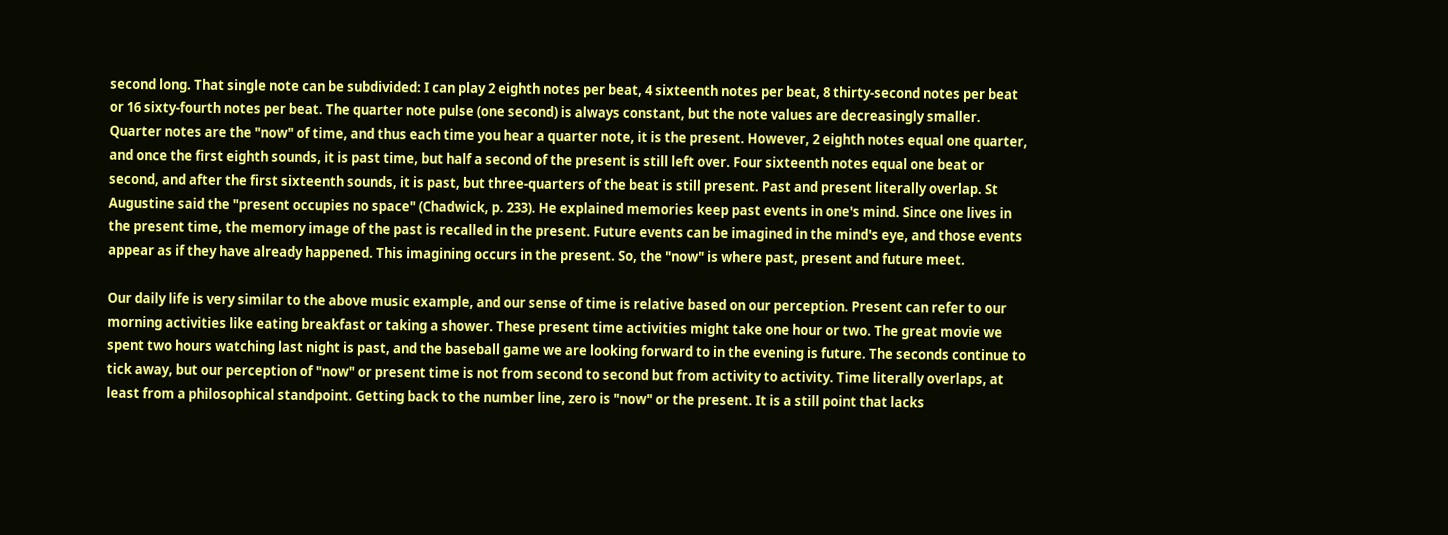second long. That single note can be subdivided: I can play 2 eighth notes per beat, 4 sixteenth notes per beat, 8 thirty-second notes per beat or 16 sixty-fourth notes per beat. The quarter note pulse (one second) is always constant, but the note values are decreasingly smaller. Quarter notes are the "now" of time, and thus each time you hear a quarter note, it is the present. However, 2 eighth notes equal one quarter, and once the first eighth sounds, it is past time, but half a second of the present is still left over. Four sixteenth notes equal one beat or second, and after the first sixteenth sounds, it is past, but three-quarters of the beat is still present. Past and present literally overlap. St Augustine said the "present occupies no space" (Chadwick, p. 233). He explained memories keep past events in one's mind. Since one lives in the present time, the memory image of the past is recalled in the present. Future events can be imagined in the mind's eye, and those events appear as if they have already happened. This imagining occurs in the present. So, the "now" is where past, present and future meet.

Our daily life is very similar to the above music example, and our sense of time is relative based on our perception. Present can refer to our morning activities like eating breakfast or taking a shower. These present time activities might take one hour or two. The great movie we spent two hours watching last night is past, and the baseball game we are looking forward to in the evening is future. The seconds continue to tick away, but our perception of "now" or present time is not from second to second but from activity to activity. Time literally overlaps, at least from a philosophical standpoint. Getting back to the number line, zero is "now" or the present. It is a still point that lacks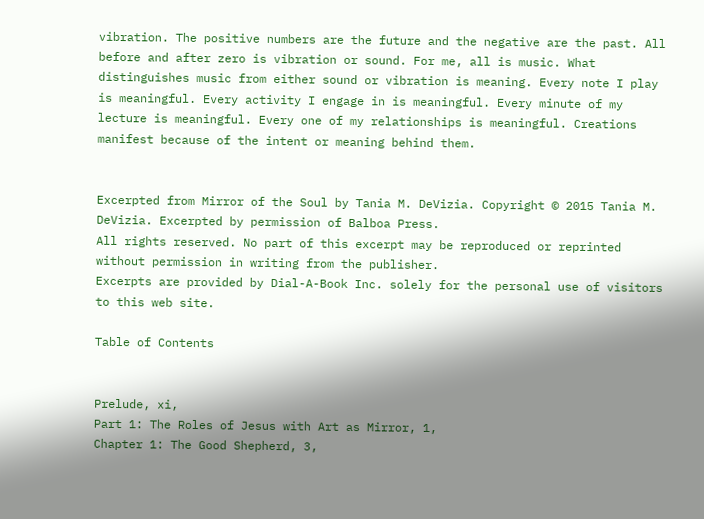vibration. The positive numbers are the future and the negative are the past. All before and after zero is vibration or sound. For me, all is music. What distinguishes music from either sound or vibration is meaning. Every note I play is meaningful. Every activity I engage in is meaningful. Every minute of my lecture is meaningful. Every one of my relationships is meaningful. Creations manifest because of the intent or meaning behind them.


Excerpted from Mirror of the Soul by Tania M. DeVizia. Copyright © 2015 Tania M. DeVizia. Excerpted by permission of Balboa Press.
All rights reserved. No part of this excerpt may be reproduced or reprinted without permission in writing from the publisher.
Excerpts are provided by Dial-A-Book Inc. solely for the personal use of visitors to this web site.

Table of Contents


Prelude, xi,
Part 1: The Roles of Jesus with Art as Mirror, 1,
Chapter 1: The Good Shepherd, 3,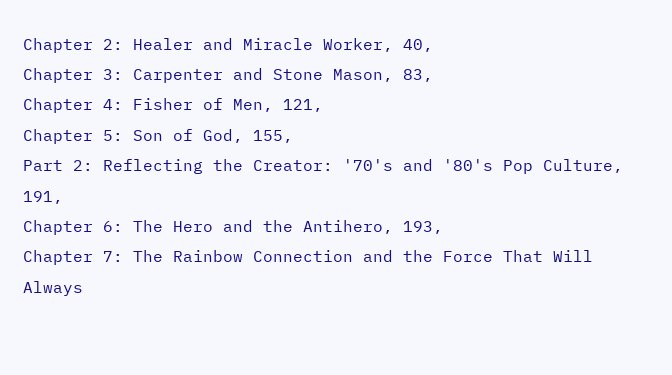Chapter 2: Healer and Miracle Worker, 40,
Chapter 3: Carpenter and Stone Mason, 83,
Chapter 4: Fisher of Men, 121,
Chapter 5: Son of God, 155,
Part 2: Reflecting the Creator: '70's and '80's Pop Culture, 191,
Chapter 6: The Hero and the Antihero, 193,
Chapter 7: The Rainbow Connection and the Force That Will Always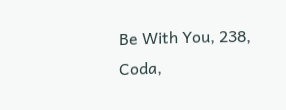Be With You, 238,
Coda,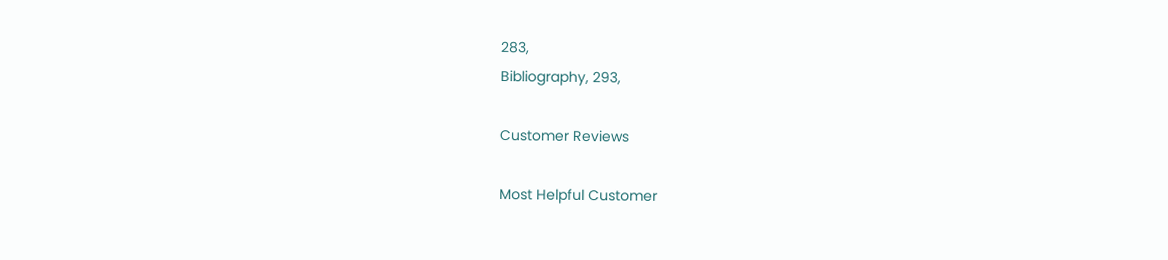283,
Bibliography, 293,

Customer Reviews

Most Helpful Customer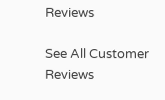Reviews

See All Customer Reviews